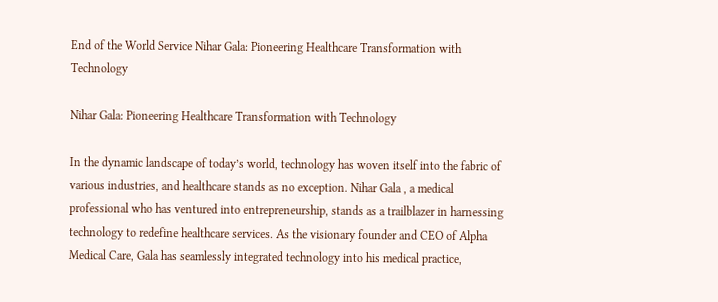End of the World Service Nihar Gala: Pioneering Healthcare Transformation with Technology

Nihar Gala: Pioneering Healthcare Transformation with Technology

In the dynamic landscape of today’s world, technology has woven itself into the fabric of various industries, and healthcare stands as no exception. Nihar Gala , a medical professional who has ventured into entrepreneurship, stands as a trailblazer in harnessing technology to redefine healthcare services. As the visionary founder and CEO of Alpha Medical Care, Gala has seamlessly integrated technology into his medical practice,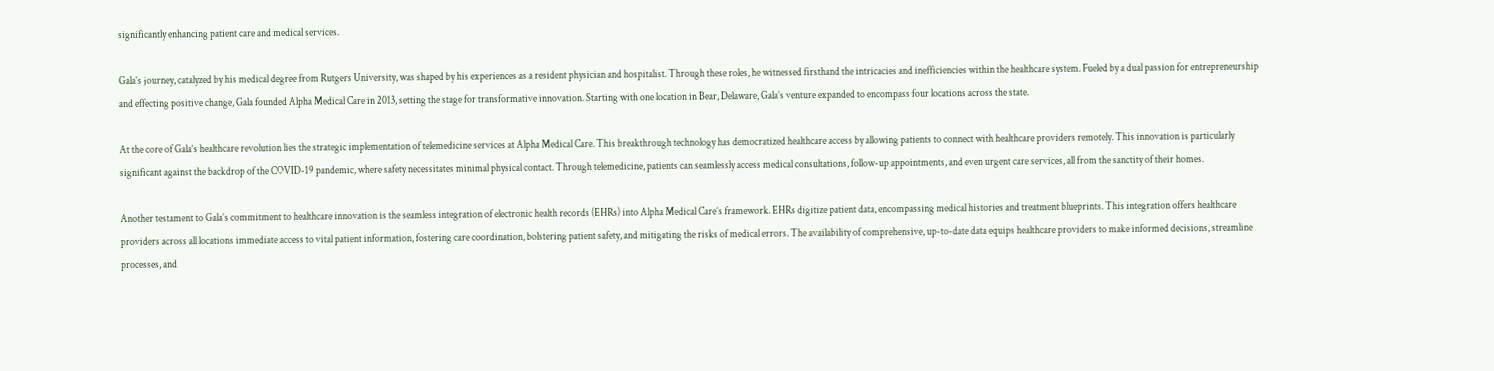significantly enhancing patient care and medical services.

Gala’s journey, catalyzed by his medical degree from Rutgers University, was shaped by his experiences as a resident physician and hospitalist. Through these roles, he witnessed firsthand the intricacies and inefficiencies within the healthcare system. Fueled by a dual passion for entrepreneurship and effecting positive change, Gala founded Alpha Medical Care in 2013, setting the stage for transformative innovation. Starting with one location in Bear, Delaware, Gala’s venture expanded to encompass four locations across the state.

At the core of Gala’s healthcare revolution lies the strategic implementation of telemedicine services at Alpha Medical Care. This breakthrough technology has democratized healthcare access by allowing patients to connect with healthcare providers remotely. This innovation is particularly significant against the backdrop of the COVID-19 pandemic, where safety necessitates minimal physical contact. Through telemedicine, patients can seamlessly access medical consultations, follow-up appointments, and even urgent care services, all from the sanctity of their homes.

Another testament to Gala’s commitment to healthcare innovation is the seamless integration of electronic health records (EHRs) into Alpha Medical Care’s framework. EHRs digitize patient data, encompassing medical histories and treatment blueprints. This integration offers healthcare providers across all locations immediate access to vital patient information, fostering care coordination, bolstering patient safety, and mitigating the risks of medical errors. The availability of comprehensive, up-to-date data equips healthcare providers to make informed decisions, streamline processes, and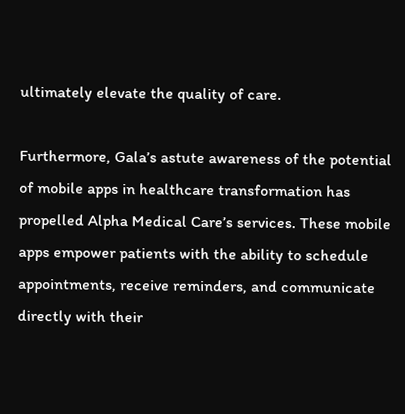ultimately elevate the quality of care.

Furthermore, Gala’s astute awareness of the potential of mobile apps in healthcare transformation has propelled Alpha Medical Care’s services. These mobile apps empower patients with the ability to schedule appointments, receive reminders, and communicate directly with their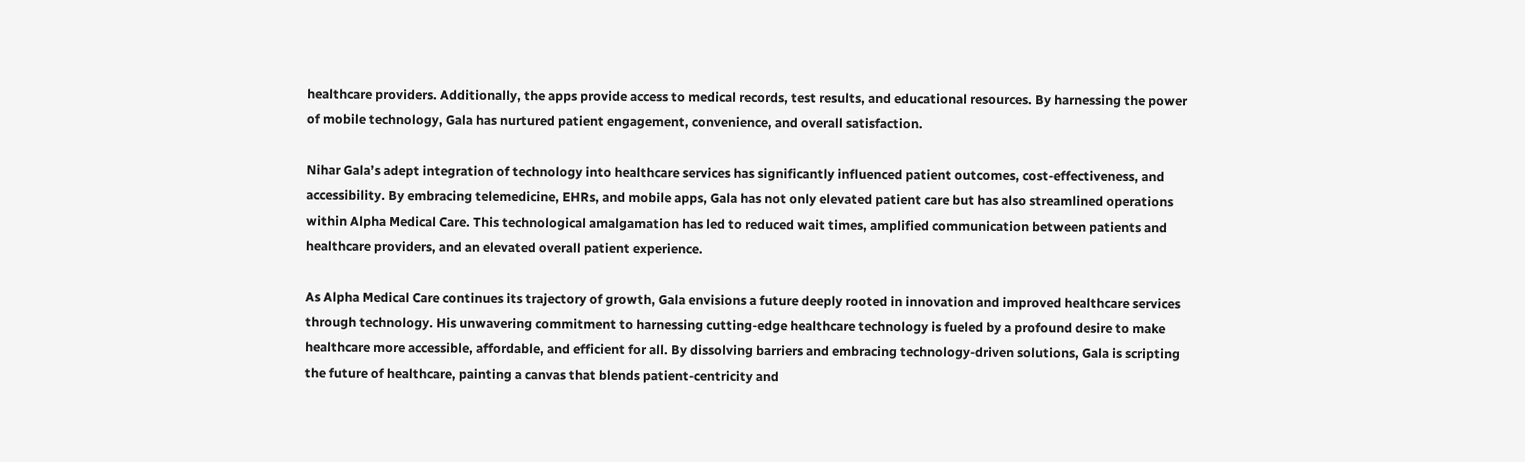healthcare providers. Additionally, the apps provide access to medical records, test results, and educational resources. By harnessing the power of mobile technology, Gala has nurtured patient engagement, convenience, and overall satisfaction.

Nihar Gala’s adept integration of technology into healthcare services has significantly influenced patient outcomes, cost-effectiveness, and accessibility. By embracing telemedicine, EHRs, and mobile apps, Gala has not only elevated patient care but has also streamlined operations within Alpha Medical Care. This technological amalgamation has led to reduced wait times, amplified communication between patients and healthcare providers, and an elevated overall patient experience.

As Alpha Medical Care continues its trajectory of growth, Gala envisions a future deeply rooted in innovation and improved healthcare services through technology. His unwavering commitment to harnessing cutting-edge healthcare technology is fueled by a profound desire to make healthcare more accessible, affordable, and efficient for all. By dissolving barriers and embracing technology-driven solutions, Gala is scripting the future of healthcare, painting a canvas that blends patient-centricity and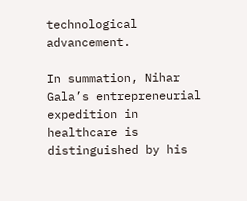technological advancement.

In summation, Nihar Gala’s entrepreneurial expedition in healthcare is distinguished by his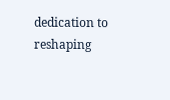dedication to reshaping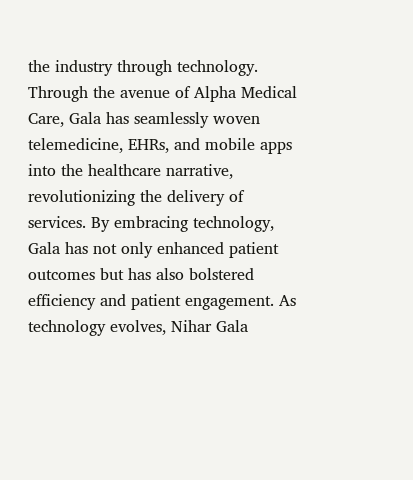the industry through technology. Through the avenue of Alpha Medical Care, Gala has seamlessly woven telemedicine, EHRs, and mobile apps into the healthcare narrative, revolutionizing the delivery of services. By embracing technology, Gala has not only enhanced patient outcomes but has also bolstered efficiency and patient engagement. As technology evolves, Nihar Gala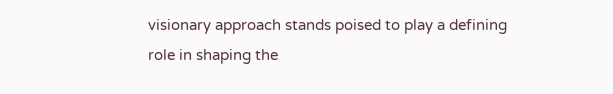visionary approach stands poised to play a defining role in shaping the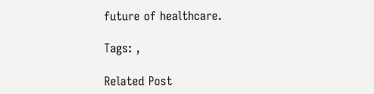future of healthcare.

Tags: ,

Related Post